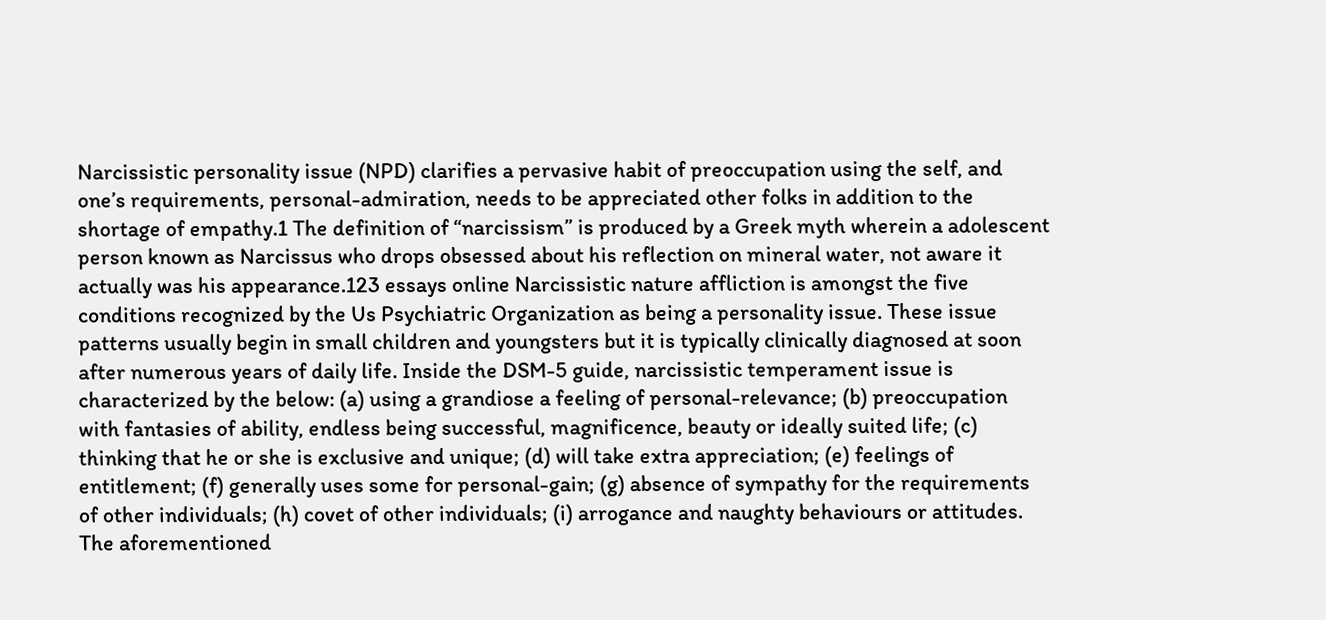Narcissistic personality issue (NPD) clarifies a pervasive habit of preoccupation using the self, and one’s requirements, personal-admiration, needs to be appreciated other folks in addition to the shortage of empathy.1 The definition of “narcissism” is produced by a Greek myth wherein a adolescent person known as Narcissus who drops obsessed about his reflection on mineral water, not aware it actually was his appearance.123 essays online Narcissistic nature affliction is amongst the five conditions recognized by the Us Psychiatric Organization as being a personality issue. These issue patterns usually begin in small children and youngsters but it is typically clinically diagnosed at soon after numerous years of daily life. Inside the DSM-5 guide, narcissistic temperament issue is characterized by the below: (a) using a grandiose a feeling of personal-relevance; (b) preoccupation with fantasies of ability, endless being successful, magnificence, beauty or ideally suited life; (c) thinking that he or she is exclusive and unique; (d) will take extra appreciation; (e) feelings of entitlement; (f) generally uses some for personal-gain; (g) absence of sympathy for the requirements of other individuals; (h) covet of other individuals; (i) arrogance and naughty behaviours or attitudes. The aforementioned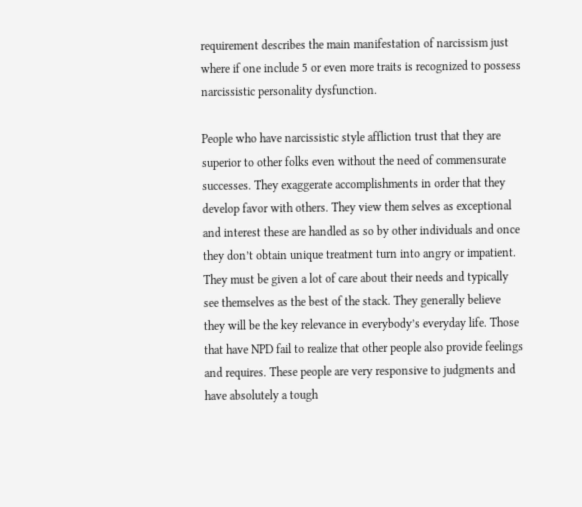requirement describes the main manifestation of narcissism just where if one include 5 or even more traits is recognized to possess narcissistic personality dysfunction.

People who have narcissistic style affliction trust that they are superior to other folks even without the need of commensurate successes. They exaggerate accomplishments in order that they develop favor with others. They view them selves as exceptional and interest these are handled as so by other individuals and once they don’t obtain unique treatment turn into angry or impatient. They must be given a lot of care about their needs and typically see themselves as the best of the stack. They generally believe they will be the key relevance in everybody’s everyday life. Those that have NPD fail to realize that other people also provide feelings and requires. These people are very responsive to judgments and have absolutely a tough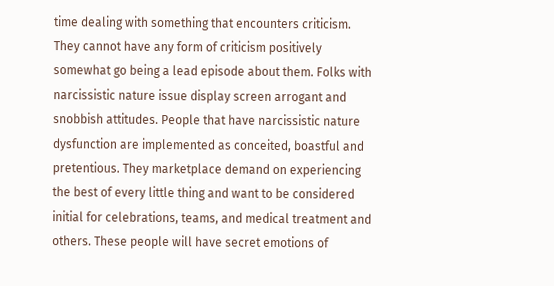time dealing with something that encounters criticism. They cannot have any form of criticism positively somewhat go being a lead episode about them. Folks with narcissistic nature issue display screen arrogant and snobbish attitudes. People that have narcissistic nature dysfunction are implemented as conceited, boastful and pretentious. They marketplace demand on experiencing the best of every little thing and want to be considered initial for celebrations, teams, and medical treatment and others. These people will have secret emotions of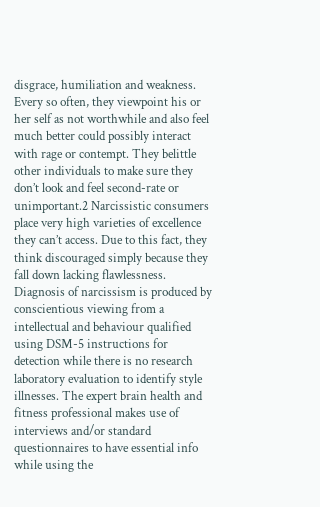disgrace, humiliation and weakness. Every so often, they viewpoint his or her self as not worthwhile and also feel much better could possibly interact with rage or contempt. They belittle other individuals to make sure they don’t look and feel second-rate or unimportant.2 Narcissistic consumers place very high varieties of excellence they can’t access. Due to this fact, they think discouraged simply because they fall down lacking flawlessness. Diagnosis of narcissism is produced by conscientious viewing from a intellectual and behaviour qualified using DSM-5 instructions for detection while there is no research laboratory evaluation to identify style illnesses. The expert brain health and fitness professional makes use of interviews and/or standard questionnaires to have essential info while using the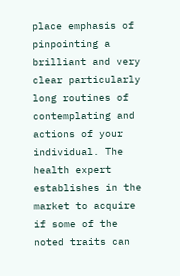place emphasis of pinpointing a brilliant and very clear particularly long routines of contemplating and actions of your individual. The health expert establishes in the market to acquire if some of the noted traits can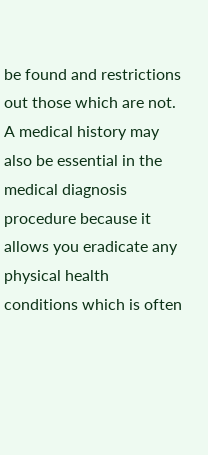be found and restrictions out those which are not. A medical history may also be essential in the medical diagnosis procedure because it allows you eradicate any physical health conditions which is often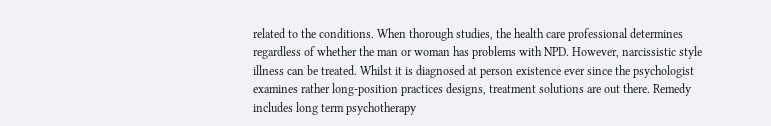related to the conditions. When thorough studies, the health care professional determines regardless of whether the man or woman has problems with NPD. However, narcissistic style illness can be treated. Whilst it is diagnosed at person existence ever since the psychologist examines rather long-position practices designs, treatment solutions are out there. Remedy includes long term psychotherapy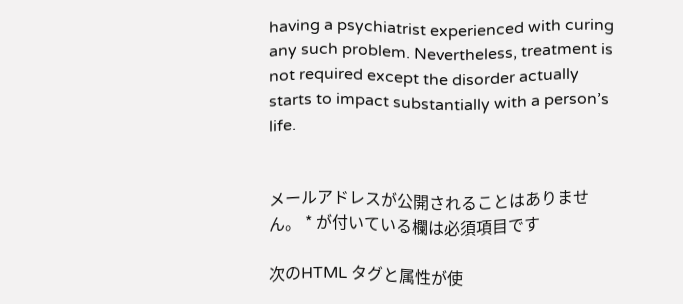having a psychiatrist experienced with curing any such problem. Nevertheless, treatment is not required except the disorder actually starts to impact substantially with a person’s life.


メールアドレスが公開されることはありません。 * が付いている欄は必須項目です

次のHTML タグと属性が使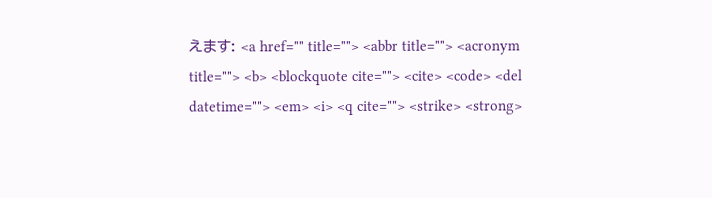えます: <a href="" title=""> <abbr title=""> <acronym title=""> <b> <blockquote cite=""> <cite> <code> <del datetime=""> <em> <i> <q cite=""> <strike> <strong>